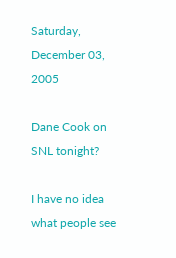Saturday, December 03, 2005

Dane Cook on SNL tonight?

I have no idea what people see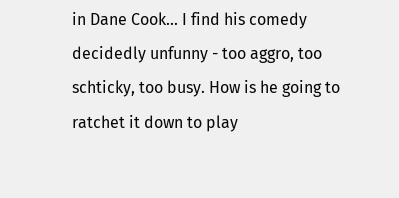in Dane Cook... I find his comedy decidedly unfunny - too aggro, too schticky, too busy. How is he going to ratchet it down to play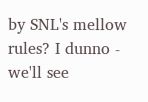by SNL's mellow rules? I dunno - we'll see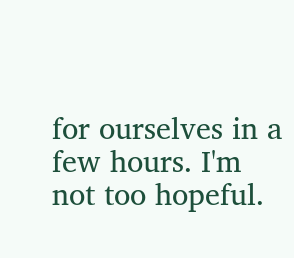for ourselves in a few hours. I'm not too hopeful.